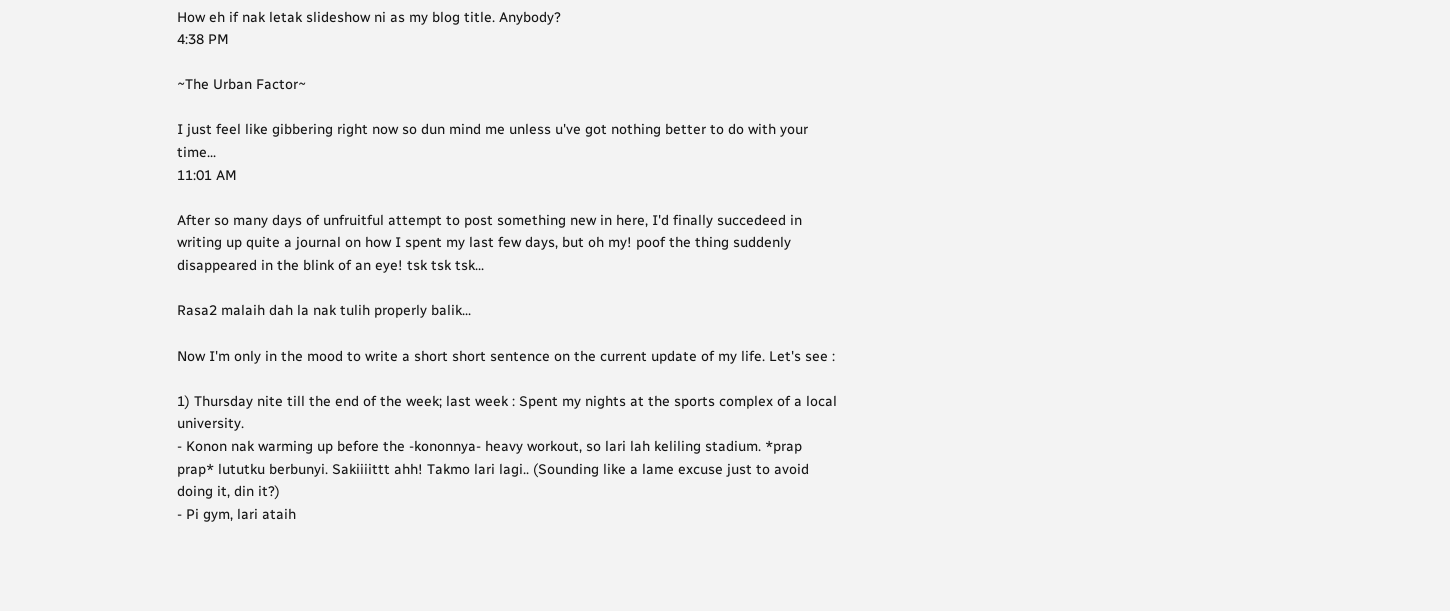How eh if nak letak slideshow ni as my blog title. Anybody?
4:38 PM

~The Urban Factor~

I just feel like gibbering right now so dun mind me unless u've got nothing better to do with your time...
11:01 AM

After so many days of unfruitful attempt to post something new in here, I'd finally succedeed in writing up quite a journal on how I spent my last few days, but oh my! poof the thing suddenly disappeared in the blink of an eye! tsk tsk tsk...

Rasa2 malaih dah la nak tulih properly balik...

Now I'm only in the mood to write a short short sentence on the current update of my life. Let's see :

1) Thursday nite till the end of the week; last week : Spent my nights at the sports complex of a local university.
- Konon nak warming up before the -kononnya- heavy workout, so lari lah keliling stadium. *prap prap* lututku berbunyi. Sakiiiittt ahh! Takmo lari lagi.. (Sounding like a lame excuse just to avoid doing it, din it?)
- Pi gym, lari ataih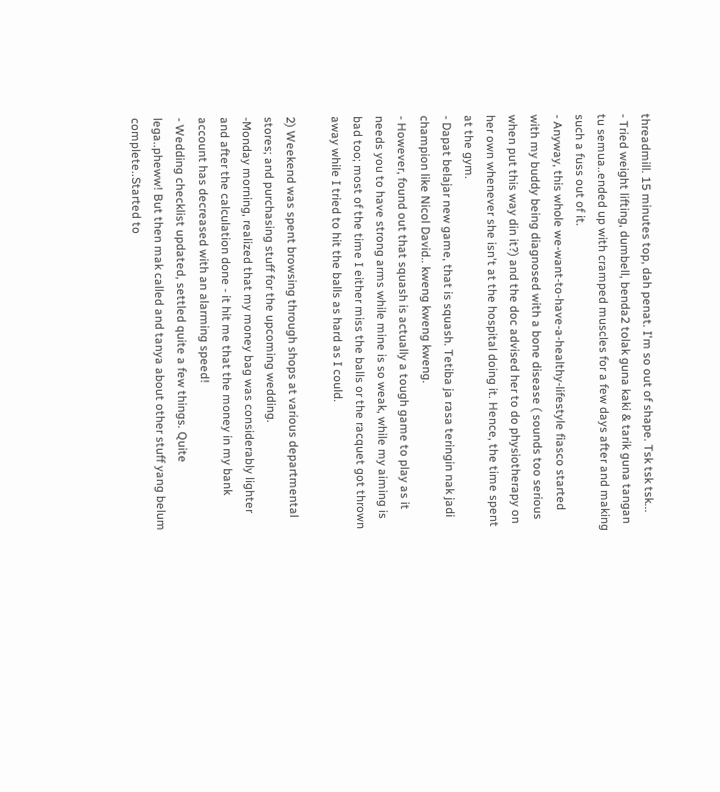threadmill. 15 minutes top, dah penat. I'm so out of shape. Tsk tsk tsk...
- Tried weight lifting, dumbell, benda2 tolak guna kaki & tarik guna tangan tu semua..ended up with cramped muscles for a few days after and making such a fuss out of it.
- Anyway, this whole we-want-to-have-a-healthy-lifestyle fiasco started with my buddy being diagnosed with a bone disease ( sounds too serious when put this way din it?) and the doc advised her to do physiotherapy on her own whenever she isn't at the hospital doing it. Hence, the time spent at the gym.
- Dapat belajar new game, that is squash. Tetiba ja rasa teringin nak jadi champion like Nicol David.. kweng kweng kweng.
- However, found out that squash is actually a tough game to play as it needs you to have strong arms while mine is so weak, while my aiming is bad too; most of the time I either miss the balls or the racquet got thrown away while I tried to hit the balls as hard as I could.

2) Weekend was spent browsing through shops at various departmental stores; and purchasing stuff for the upcoming wedding.
-Monday morning, realized that my money bag was considerably lighter and after the calculation done - it hit me that the money in my bank account has decreased with an alarming speed!
- Wedding checklist updated, settled quite a few things. Quite lega..pheww! But then mak called and tanya about other stuff yang belum complete..Started to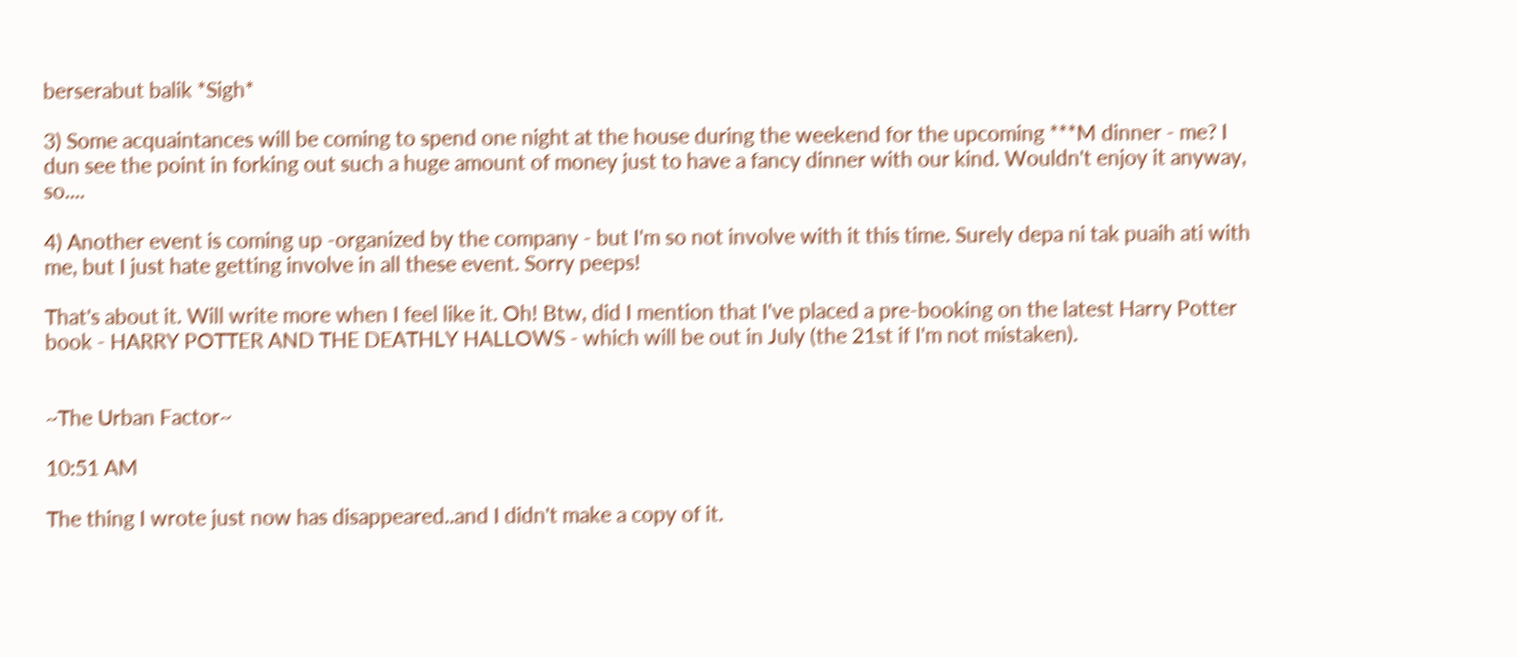berserabut balik *Sigh*

3) Some acquaintances will be coming to spend one night at the house during the weekend for the upcoming ***M dinner - me? I dun see the point in forking out such a huge amount of money just to have a fancy dinner with our kind. Wouldn't enjoy it anyway, so....

4) Another event is coming up -organized by the company - but I'm so not involve with it this time. Surely depa ni tak puaih ati with me, but I just hate getting involve in all these event. Sorry peeps!

That's about it. Will write more when I feel like it. Oh! Btw, did I mention that I've placed a pre-booking on the latest Harry Potter book - HARRY POTTER AND THE DEATHLY HALLOWS - which will be out in July (the 21st if I'm not mistaken).


~The Urban Factor~

10:51 AM

The thing I wrote just now has disappeared..and I didn't make a copy of it.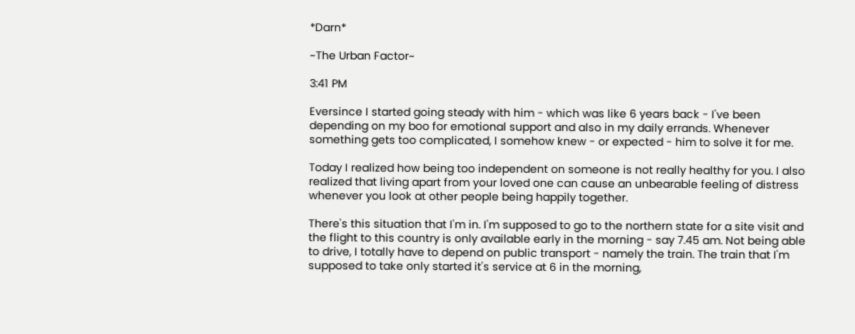*Darn*

~The Urban Factor~

3:41 PM

Eversince I started going steady with him - which was like 6 years back - I've been depending on my boo for emotional support and also in my daily errands. Whenever something gets too complicated, I somehow knew - or expected - him to solve it for me.

Today I realized how being too independent on someone is not really healthy for you. I also realized that living apart from your loved one can cause an unbearable feeling of distress whenever you look at other people being happily together.

There's this situation that I'm in. I'm supposed to go to the northern state for a site visit and the flight to this country is only available early in the morning - say 7.45 am. Not being able to drive, I totally have to depend on public transport - namely the train. The train that I'm supposed to take only started it's service at 6 in the morning,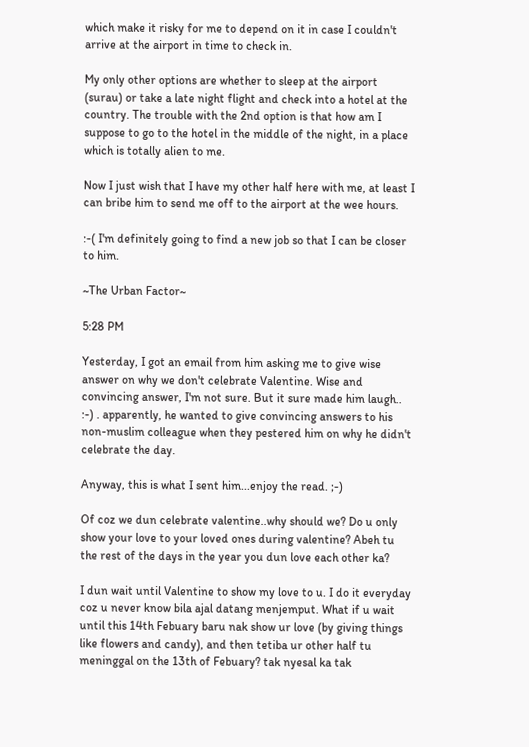which make it risky for me to depend on it in case I couldn't arrive at the airport in time to check in.

My only other options are whether to sleep at the airport (surau) or take a late night flight and check into a hotel at the country. The trouble with the 2nd option is that how am I suppose to go to the hotel in the middle of the night, in a place which is totally alien to me.

Now I just wish that I have my other half here with me, at least I can bribe him to send me off to the airport at the wee hours.

:-( I'm definitely going to find a new job so that I can be closer to him.

~The Urban Factor~

5:28 PM

Yesterday, I got an email from him asking me to give wise answer on why we don't celebrate Valentine. Wise and convincing answer, I'm not sure. But it sure made him laugh.. :-) . apparently, he wanted to give convincing answers to his non-muslim colleague when they pestered him on why he didn't celebrate the day.

Anyway, this is what I sent him...enjoy the read. ;-)

Of coz we dun celebrate valentine..why should we? Do u only show your love to your loved ones during valentine? Abeh tu the rest of the days in the year you dun love each other ka?

I dun wait until Valentine to show my love to u. I do it everyday coz u never know bila ajal datang menjemput. What if u wait until this 14th Febuary baru nak show ur love (by giving things like flowers and candy), and then tetiba ur other half tu meninggal on the 13th of Febuary? tak nyesal ka tak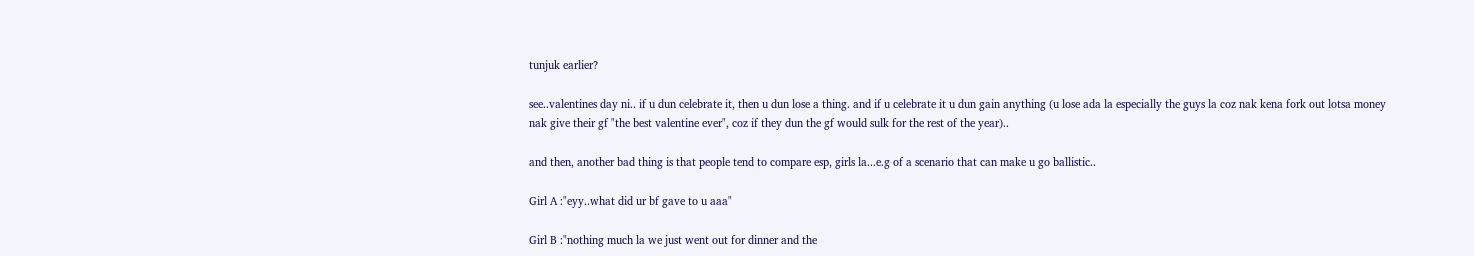tunjuk earlier?

see..valentines day ni.. if u dun celebrate it, then u dun lose a thing. and if u celebrate it u dun gain anything (u lose ada la especially the guys la coz nak kena fork out lotsa money nak give their gf "the best valentine ever", coz if they dun the gf would sulk for the rest of the year)..

and then, another bad thing is that people tend to compare esp, girls la...e.g of a scenario that can make u go ballistic..

Girl A :"eyy..what did ur bf gave to u aaa"

Girl B :"nothing much la we just went out for dinner and the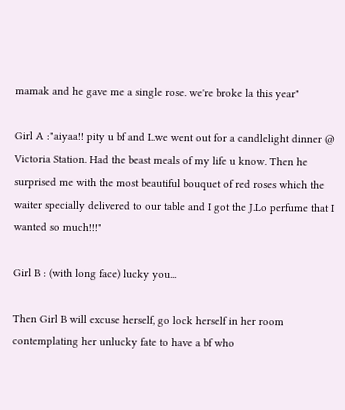mamak and he gave me a single rose. we're broke la this year"

Girl A :"aiyaa!! pity u bf and I..we went out for a candlelight dinner @ Victoria Station. Had the beast meals of my life u know. Then he surprised me with the most beautiful bouquet of red roses which the waiter specially delivered to our table and I got the J.Lo perfume that I wanted so much!!!"

Girl B : (with long face) lucky you...

Then Girl B will excuse herself, go lock herself in her room contemplating her unlucky fate to have a bf who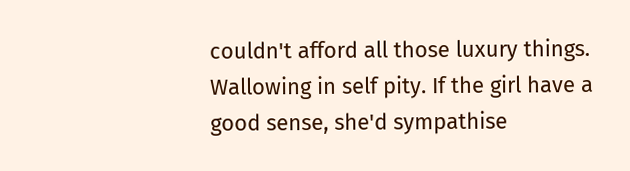couldn't afford all those luxury things. Wallowing in self pity. If the girl have a good sense, she'd sympathise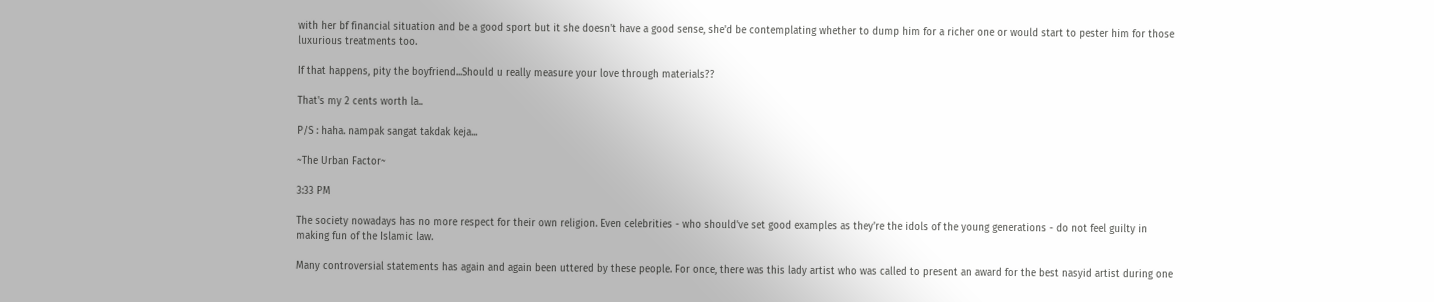with her bf financial situation and be a good sport but it she doesn't have a good sense, she'd be contemplating whether to dump him for a richer one or would start to pester him for those luxurious treatments too.

If that happens, pity the boyfriend...Should u really measure your love through materials??

That's my 2 cents worth la..

P/S : haha. nampak sangat takdak keja...

~The Urban Factor~

3:33 PM

The society nowadays has no more respect for their own religion. Even celebrities - who should've set good examples as they're the idols of the young generations - do not feel guilty in making fun of the Islamic law.

Many controversial statements has again and again been uttered by these people. For once, there was this lady artist who was called to present an award for the best nasyid artist during one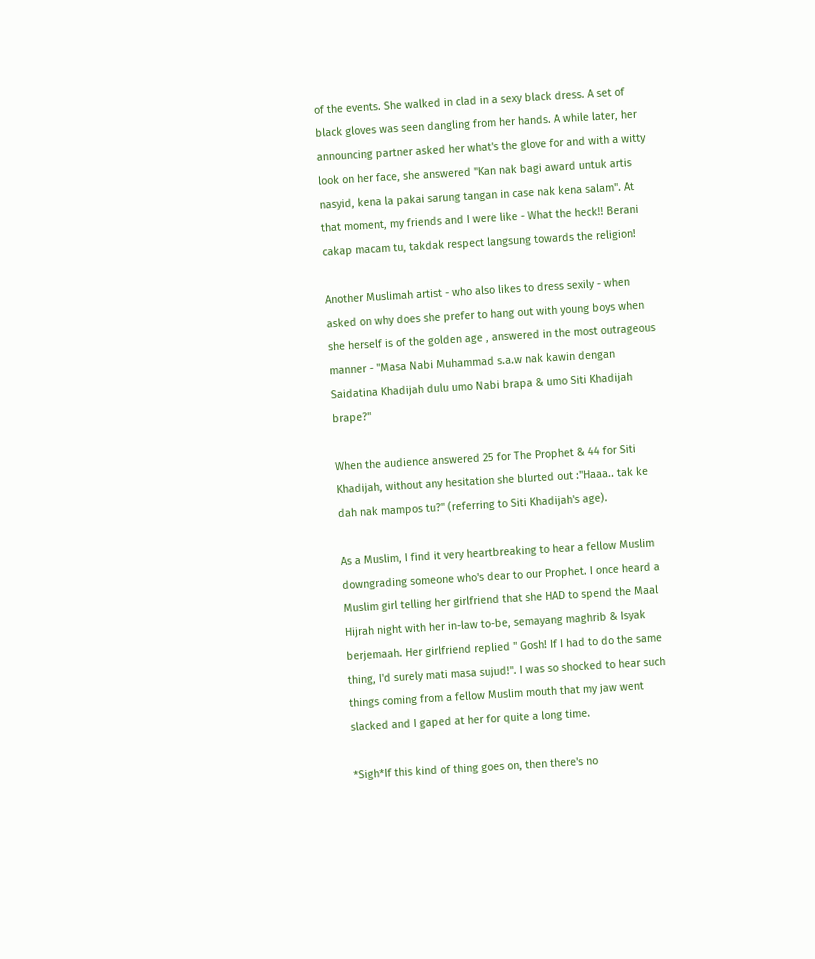of the events. She walked in clad in a sexy black dress. A set of black gloves was seen dangling from her hands. A while later, her announcing partner asked her what's the glove for and with a witty look on her face, she answered "Kan nak bagi award untuk artis nasyid, kena la pakai sarung tangan in case nak kena salam". At that moment, my friends and I were like - What the heck!! Berani cakap macam tu, takdak respect langsung towards the religion!

Another Muslimah artist - who also likes to dress sexily - when asked on why does she prefer to hang out with young boys when she herself is of the golden age , answered in the most outrageous manner - "Masa Nabi Muhammad s.a.w nak kawin dengan Saidatina Khadijah dulu umo Nabi brapa & umo Siti Khadijah brape?"

When the audience answered 25 for The Prophet & 44 for Siti Khadijah, without any hesitation she blurted out :"Haaa.. tak ke dah nak mampos tu?" (referring to Siti Khadijah's age).

As a Muslim, I find it very heartbreaking to hear a fellow Muslim downgrading someone who's dear to our Prophet. I once heard a Muslim girl telling her girlfriend that she HAD to spend the Maal Hijrah night with her in-law to-be, semayang maghrib & Isyak berjemaah. Her girlfriend replied " Gosh! If I had to do the same thing, I'd surely mati masa sujud!". I was so shocked to hear such things coming from a fellow Muslim mouth that my jaw went slacked and I gaped at her for quite a long time.

*Sigh*If this kind of thing goes on, then there's no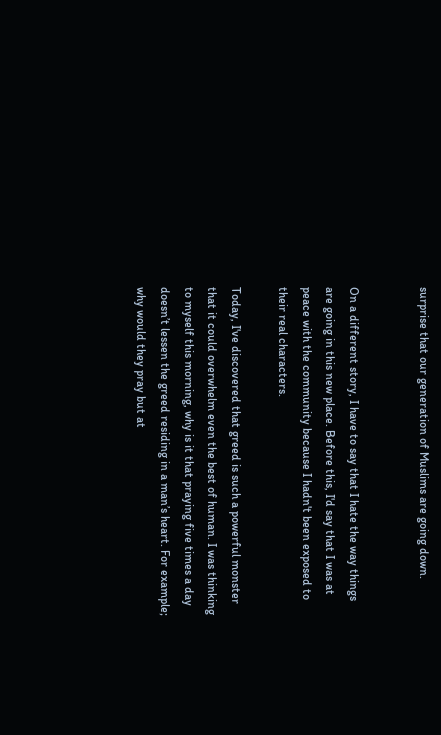surprise that our generation of Muslims are going down.


On a different story, I have to say that I hate the way things are going in this new place. Before this, I'd say that I was at peace with the community because I hadn't been exposed to their real characters.

Today, I've discovered that greed is such a powerful monster that it could overwhelm even the best of human. I was thinking to myself this morning, why is it that praying five times a day doesn’t lessen the greed residing in a man’s heart. For example; why would they pray but at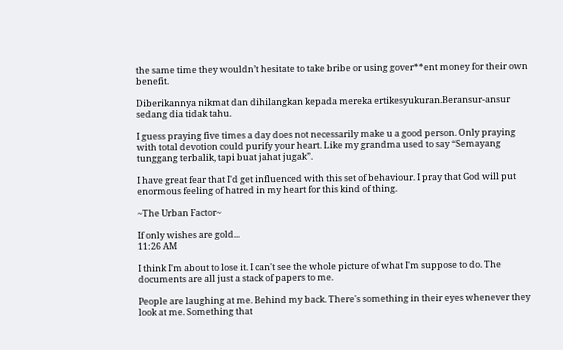the same time they wouldn’t hesitate to take bribe or using gover**ent money for their own benefit.

Diberikannya nikmat dan dihilangkan kepada mereka ertikesyukuran.Beransur-ansur sedang dia tidak tahu.

I guess praying five times a day does not necessarily make u a good person. Only praying with total devotion could purify your heart. Like my grandma used to say “Semayang tunggang terbalik, tapi buat jahat jugak”.

I have great fear that I'd get influenced with this set of behaviour. I pray that God will put enormous feeling of hatred in my heart for this kind of thing.

~The Urban Factor~

If only wishes are gold...
11:26 AM

I think I'm about to lose it. I can't see the whole picture of what I'm suppose to do. The documents are all just a stack of papers to me.

People are laughing at me. Behind my back. There's something in their eyes whenever they look at me. Something that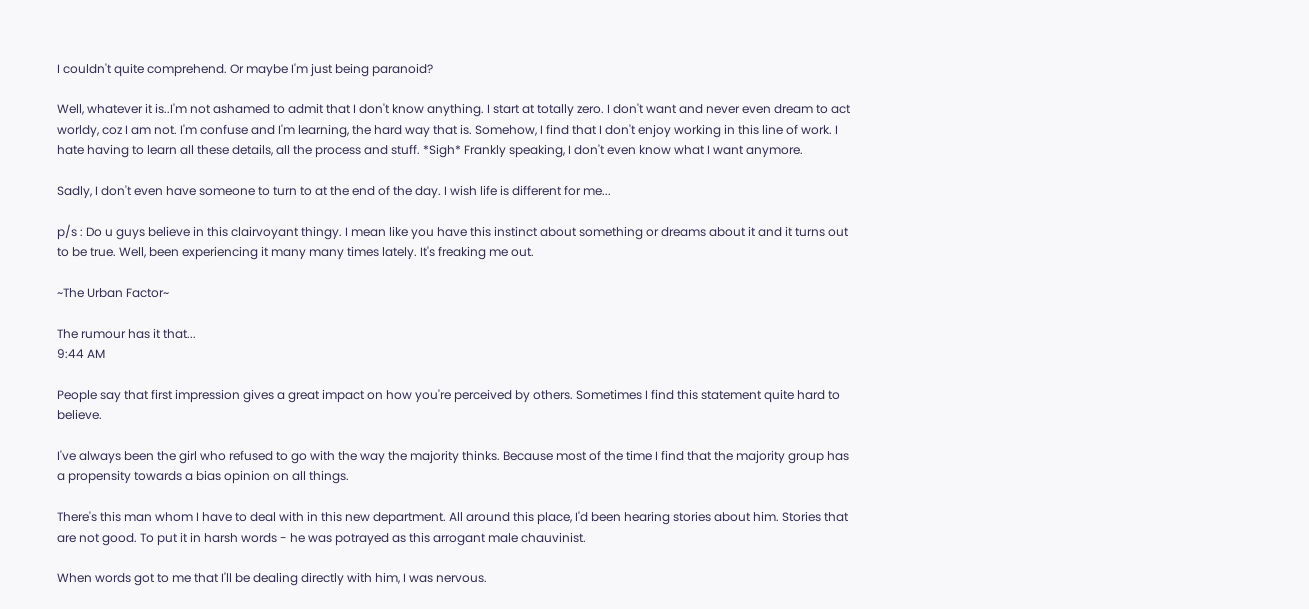I couldn't quite comprehend. Or maybe I'm just being paranoid?

Well, whatever it is..I'm not ashamed to admit that I don't know anything. I start at totally zero. I don't want and never even dream to act worldy, coz I am not. I'm confuse and I'm learning, the hard way that is. Somehow, I find that I don't enjoy working in this line of work. I hate having to learn all these details, all the process and stuff. *Sigh* Frankly speaking, I don't even know what I want anymore.

Sadly, I don't even have someone to turn to at the end of the day. I wish life is different for me...

p/s : Do u guys believe in this clairvoyant thingy. I mean like you have this instinct about something or dreams about it and it turns out to be true. Well, been experiencing it many many times lately. It's freaking me out.

~The Urban Factor~

The rumour has it that...
9:44 AM

People say that first impression gives a great impact on how you're perceived by others. Sometimes I find this statement quite hard to believe.

I've always been the girl who refused to go with the way the majority thinks. Because most of the time I find that the majority group has a propensity towards a bias opinion on all things.

There's this man whom I have to deal with in this new department. All around this place, I'd been hearing stories about him. Stories that are not good. To put it in harsh words - he was potrayed as this arrogant male chauvinist.

When words got to me that I'll be dealing directly with him, I was nervous.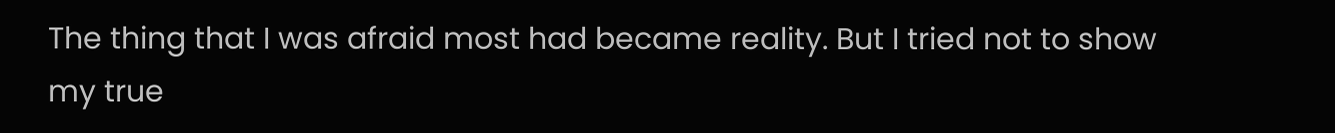The thing that I was afraid most had became reality. But I tried not to show my true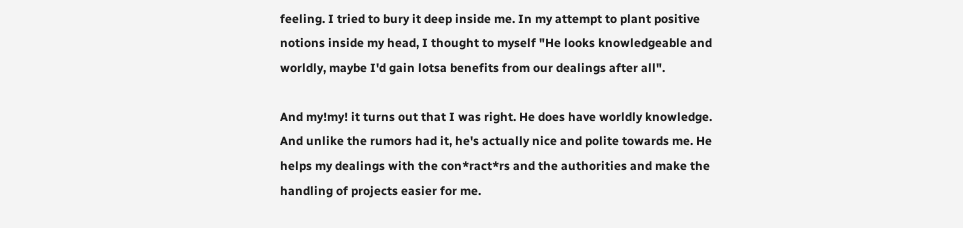feeling. I tried to bury it deep inside me. In my attempt to plant positive notions inside my head, I thought to myself "He looks knowledgeable and worldly, maybe I'd gain lotsa benefits from our dealings after all".

And my!my! it turns out that I was right. He does have worldly knowledge. And unlike the rumors had it, he's actually nice and polite towards me. He helps my dealings with the con*ract*rs and the authorities and make the handling of projects easier for me.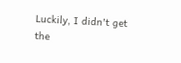Luckily, I didn't get the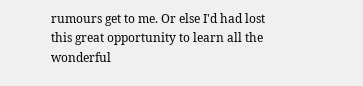rumours get to me. Or else I'd had lost this great opportunity to learn all the wonderful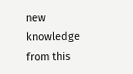new knowledge from this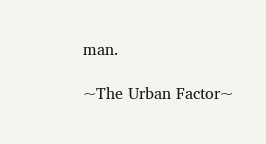man.

~The Urban Factor~